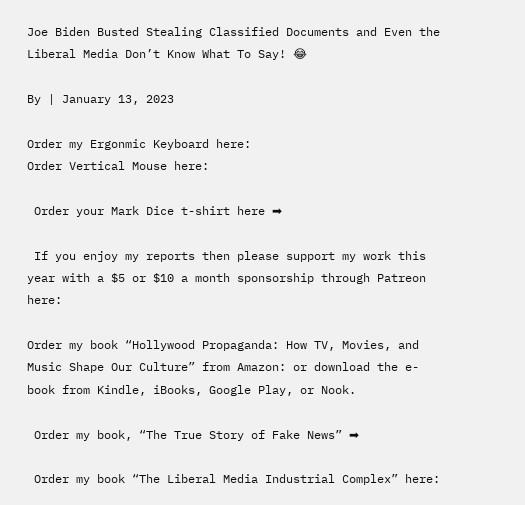Joe Biden Busted Stealing Classified Documents and Even the Liberal Media Don’t Know What To Say! 😂

By | January 13, 2023

Order my Ergonmic Keyboard here:
Order Vertical Mouse here:

 Order your Mark Dice t-shirt here ➡

 If you enjoy my reports then please support my work this year with a $5 or $10 a month sponsorship through Patreon here:

Order my book “Hollywood Propaganda: How TV, Movies, and Music Shape Our Culture” from Amazon: or download the e-book from Kindle, iBooks, Google Play, or Nook.

 Order my book, “The True Story of Fake News” ➡

 Order my book “The Liberal Media Industrial Complex” here: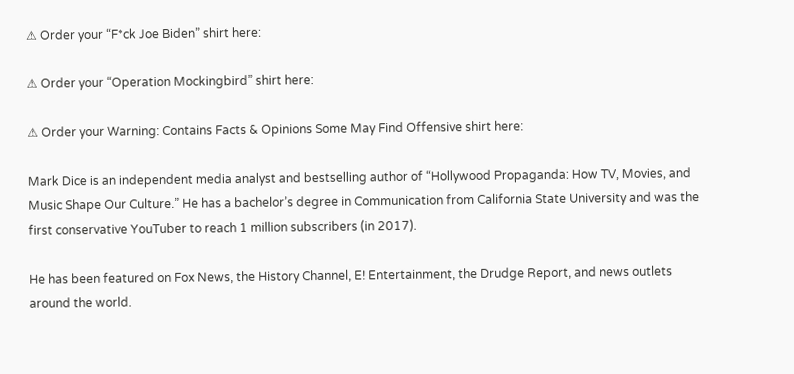⚠ Order your “F*ck Joe Biden” shirt here:

⚠ Order your “Operation Mockingbird” shirt here:

⚠ Order your Warning: Contains Facts & Opinions Some May Find Offensive shirt here:

Mark Dice is an independent media analyst and bestselling author of “Hollywood Propaganda: How TV, Movies, and Music Shape Our Culture.” He has a bachelor’s degree in Communication from California State University and was the first conservative YouTuber to reach 1 million subscribers (in 2017).

He has been featured on Fox News, the History Channel, E! Entertainment, the Drudge Report, and news outlets around the world.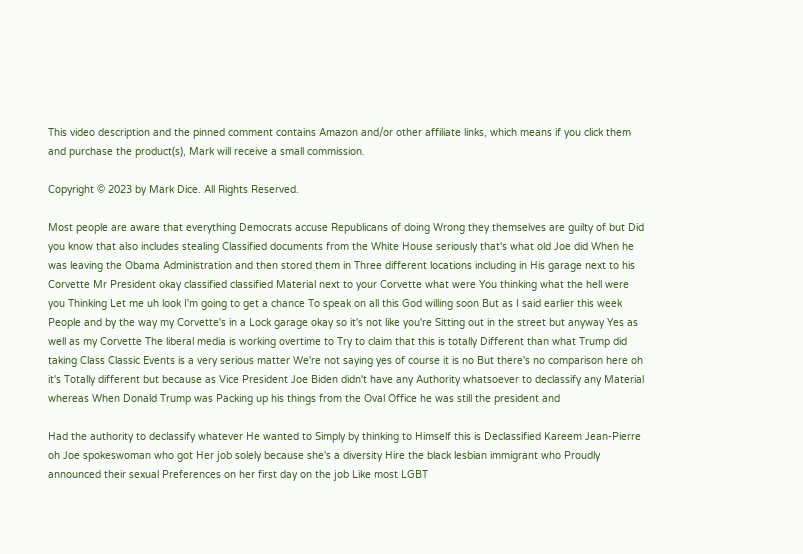This video description and the pinned comment contains Amazon and/or other affiliate links, which means if you click them and purchase the product(s), Mark will receive a small commission.

Copyright © 2023 by Mark Dice. All Rights Reserved.

Most people are aware that everything Democrats accuse Republicans of doing Wrong they themselves are guilty of but Did you know that also includes stealing Classified documents from the White House seriously that's what old Joe did When he was leaving the Obama Administration and then stored them in Three different locations including in His garage next to his Corvette Mr President okay classified classified Material next to your Corvette what were You thinking what the hell were you Thinking Let me uh look I'm going to get a chance To speak on all this God willing soon But as I said earlier this week People and by the way my Corvette's in a Lock garage okay so it's not like you're Sitting out in the street but anyway Yes as well as my Corvette The liberal media is working overtime to Try to claim that this is totally Different than what Trump did taking Class Classic Events is a very serious matter We're not saying yes of course it is no But there's no comparison here oh it's Totally different but because as Vice President Joe Biden didn't have any Authority whatsoever to declassify any Material whereas When Donald Trump was Packing up his things from the Oval Office he was still the president and

Had the authority to declassify whatever He wanted to Simply by thinking to Himself this is Declassified Kareem Jean-Pierre oh Joe spokeswoman who got Her job solely because she's a diversity Hire the black lesbian immigrant who Proudly announced their sexual Preferences on her first day on the job Like most LGBT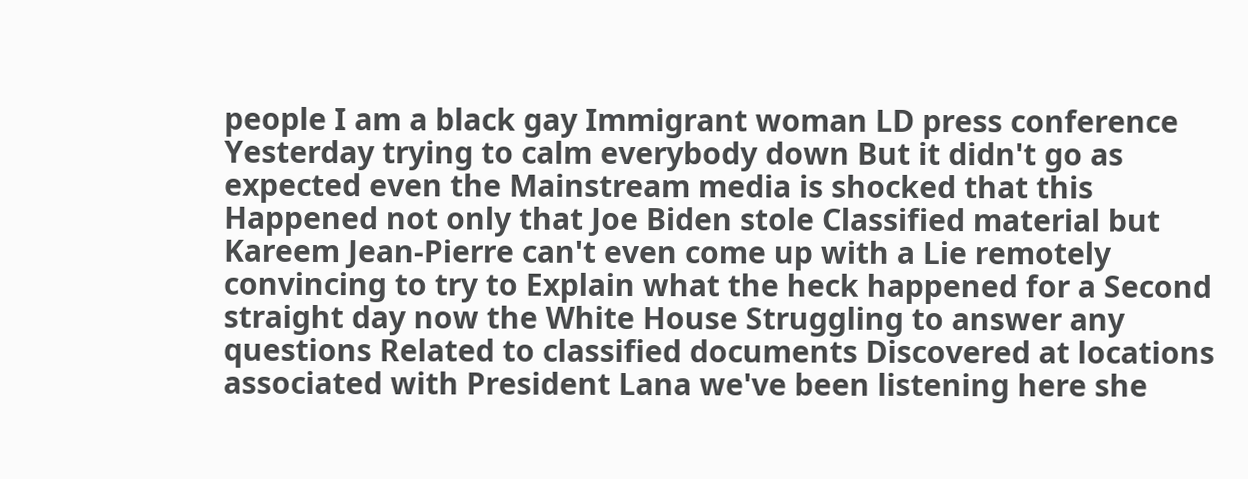people I am a black gay Immigrant woman LD press conference Yesterday trying to calm everybody down But it didn't go as expected even the Mainstream media is shocked that this Happened not only that Joe Biden stole Classified material but Kareem Jean-Pierre can't even come up with a Lie remotely convincing to try to Explain what the heck happened for a Second straight day now the White House Struggling to answer any questions Related to classified documents Discovered at locations associated with President Lana we've been listening here she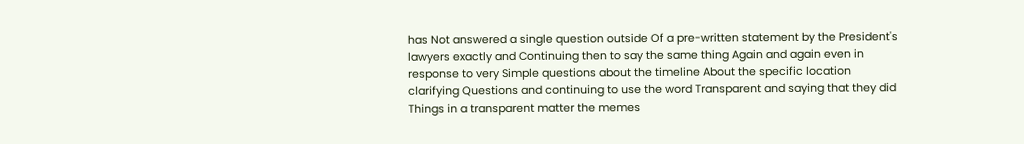has Not answered a single question outside Of a pre-written statement by the President's lawyers exactly and Continuing then to say the same thing Again and again even in response to very Simple questions about the timeline About the specific location clarifying Questions and continuing to use the word Transparent and saying that they did Things in a transparent matter the memes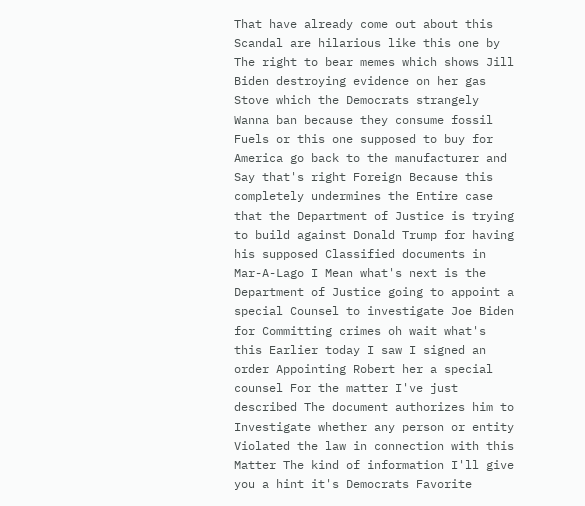That have already come out about this Scandal are hilarious like this one by The right to bear memes which shows Jill Biden destroying evidence on her gas Stove which the Democrats strangely Wanna ban because they consume fossil Fuels or this one supposed to buy for America go back to the manufacturer and Say that's right Foreign Because this completely undermines the Entire case that the Department of Justice is trying to build against Donald Trump for having his supposed Classified documents in Mar-A-Lago I Mean what's next is the Department of Justice going to appoint a special Counsel to investigate Joe Biden for Committing crimes oh wait what's this Earlier today I saw I signed an order Appointing Robert her a special counsel For the matter I've just described The document authorizes him to Investigate whether any person or entity Violated the law in connection with this Matter The kind of information I'll give you a hint it's Democrats Favorite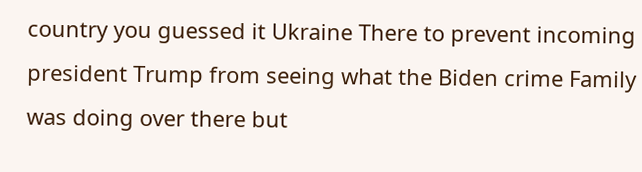country you guessed it Ukraine There to prevent incoming president Trump from seeing what the Biden crime Family was doing over there but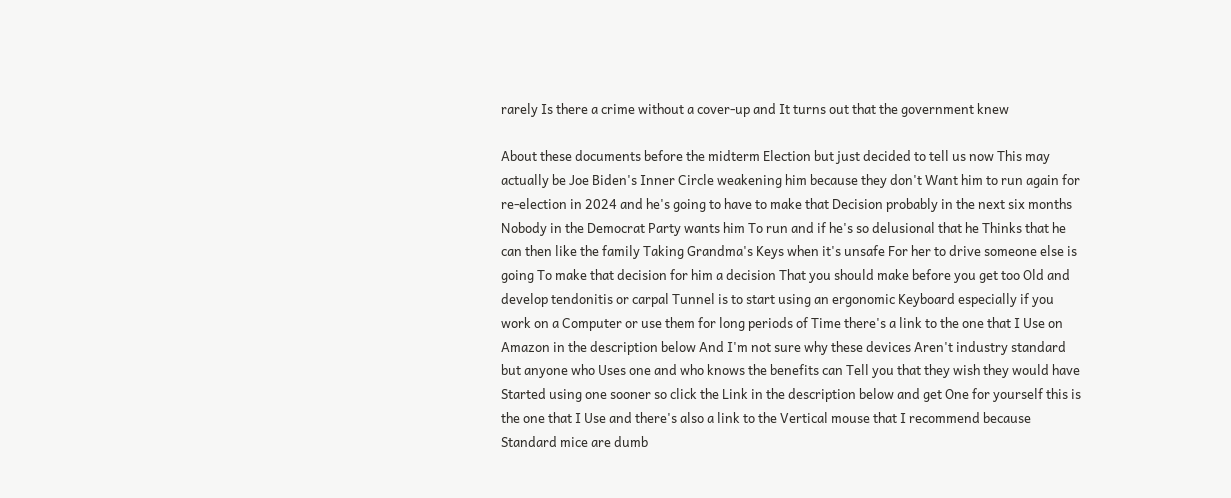rarely Is there a crime without a cover-up and It turns out that the government knew

About these documents before the midterm Election but just decided to tell us now This may actually be Joe Biden's Inner Circle weakening him because they don't Want him to run again for re-election in 2024 and he's going to have to make that Decision probably in the next six months Nobody in the Democrat Party wants him To run and if he's so delusional that he Thinks that he can then like the family Taking Grandma's Keys when it's unsafe For her to drive someone else is going To make that decision for him a decision That you should make before you get too Old and develop tendonitis or carpal Tunnel is to start using an ergonomic Keyboard especially if you work on a Computer or use them for long periods of Time there's a link to the one that I Use on Amazon in the description below And I'm not sure why these devices Aren't industry standard but anyone who Uses one and who knows the benefits can Tell you that they wish they would have Started using one sooner so click the Link in the description below and get One for yourself this is the one that I Use and there's also a link to the Vertical mouse that I recommend because Standard mice are dumb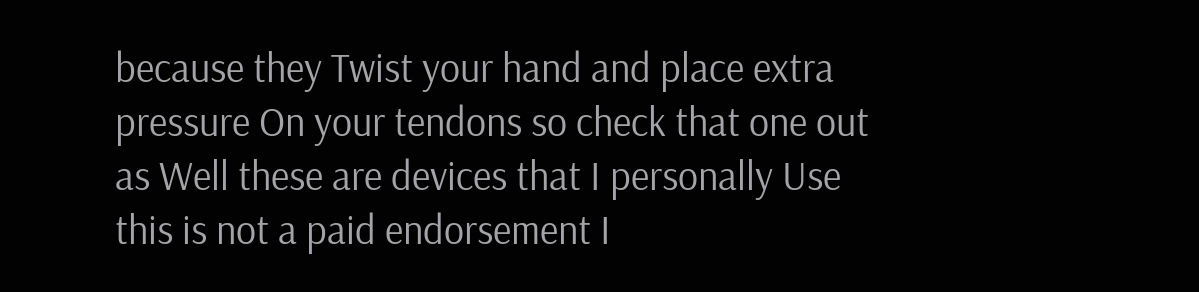because they Twist your hand and place extra pressure On your tendons so check that one out as Well these are devices that I personally Use this is not a paid endorsement I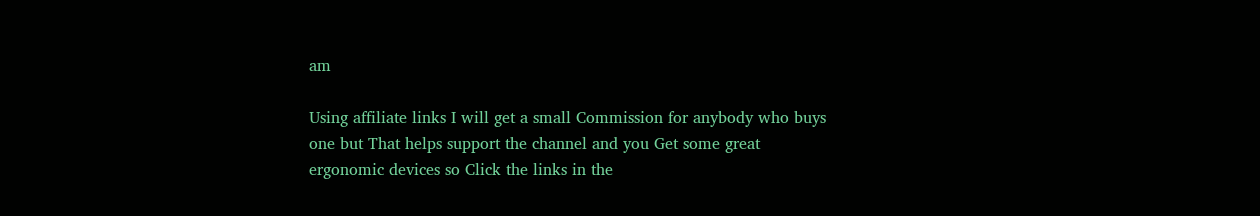am

Using affiliate links I will get a small Commission for anybody who buys one but That helps support the channel and you Get some great ergonomic devices so Click the links in the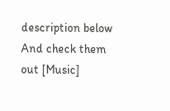description below And check them out [Music]